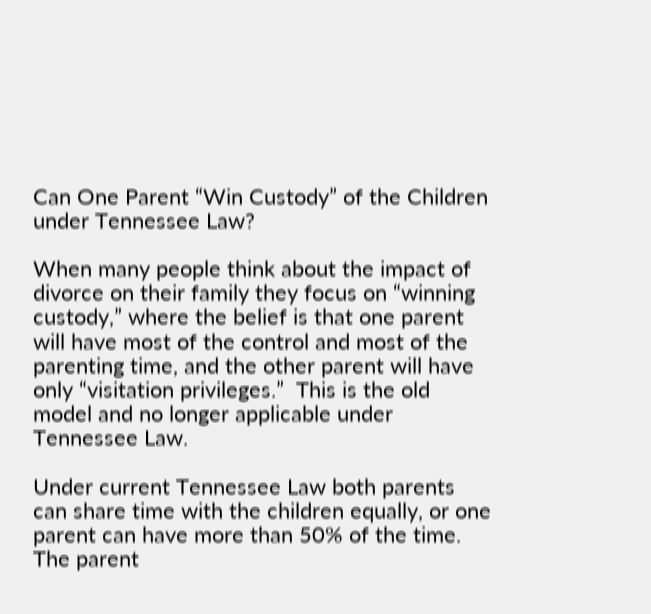Can One Parent “Win Custody” of the Children under Tennessee Law?

When many people think about the impact of divorce on their family they focus on “winning custody,” where the belief is that one parent will have most of the control and most of the parenting time, and the other parent will have only “visitation privileges.”  This is the old model and no longer applicable under Tennessee Law.

Under current Tennessee Law both parents can share time with the children equally, or one parent can have more than 50% of the time.  The parent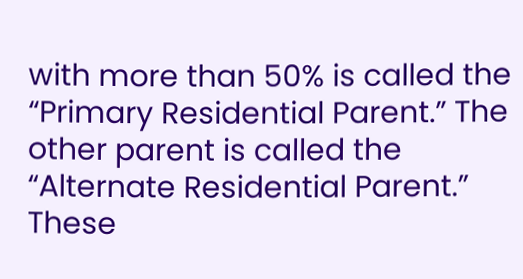with more than 50% is called the “Primary Residential Parent.” The other parent is called the “Alternate Residential Parent.” These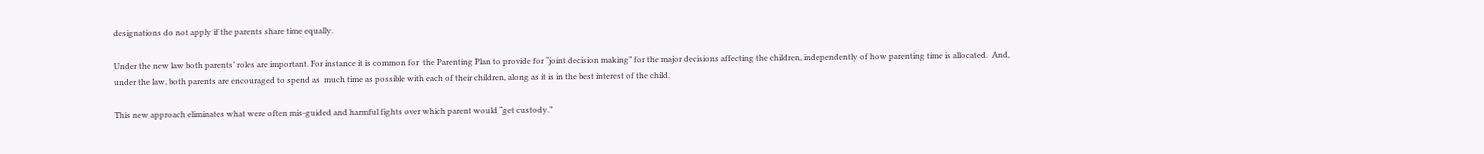designations do not apply if the parents share time equally.

Under the new law both parents’ roles are important. For instance it is common for  the Parenting Plan to provide for “joint decision making” for the major decisions affecting the children, independently of how parenting time is allocated.  And, under the law, both parents are encouraged to spend as  much time as possible with each of their children, along as it is in the best interest of the child.

This new approach eliminates what were often mis-guided and harmful fights over which parent would “get custody.”